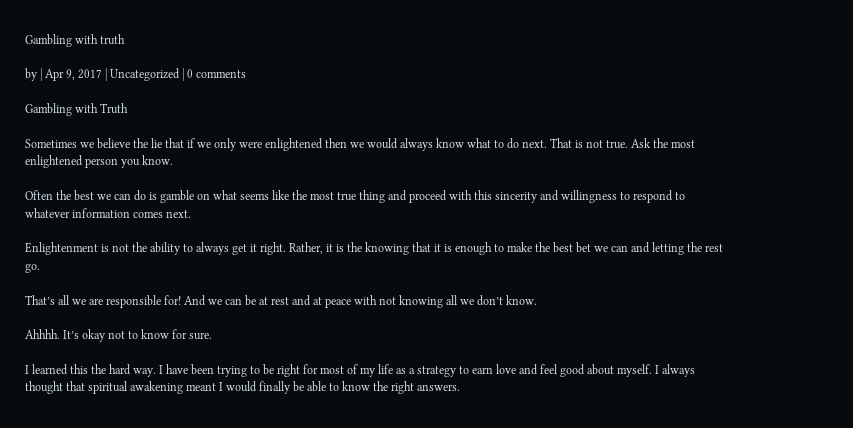Gambling with truth

by | Apr 9, 2017 | Uncategorized | 0 comments

Gambling with Truth

Sometimes we believe the lie that if we only were enlightened then we would always know what to do next. That is not true. Ask the most enlightened person you know.

Often the best we can do is gamble on what seems like the most true thing and proceed with this sincerity and willingness to respond to whatever information comes next.

Enlightenment is not the ability to always get it right. Rather, it is the knowing that it is enough to make the best bet we can and letting the rest go.

That’s all we are responsible for! And we can be at rest and at peace with not knowing all we don’t know.

Ahhhh. It’s okay not to know for sure.

I learned this the hard way. I have been trying to be right for most of my life as a strategy to earn love and feel good about myself. I always thought that spiritual awakening meant I would finally be able to know the right answers.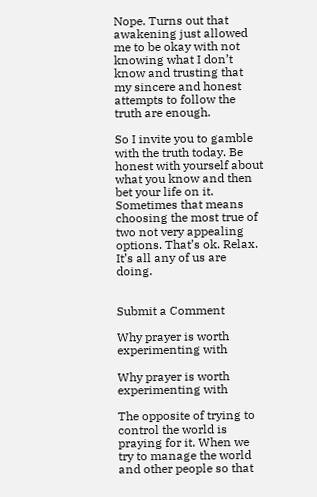Nope. Turns out that awakening just allowed me to be okay with not knowing what I don’t know and trusting that my sincere and honest attempts to follow the truth are enough.

So I invite you to gamble with the truth today. Be honest with yourself about what you know and then bet your life on it. Sometimes that means choosing the most true of two not very appealing options. That’s ok. Relax. It’s all any of us are doing.


Submit a Comment

Why prayer is worth experimenting with

Why prayer is worth experimenting with

The opposite of trying to control the world is praying for it. When we try to manage the world and other people so that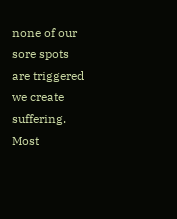none of our sore spots are triggered we create suffering. Most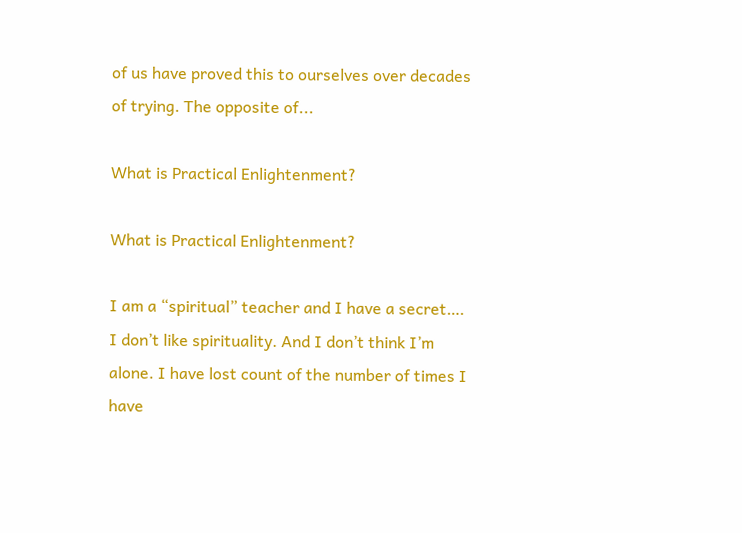of us have proved this to ourselves over decades of trying. The opposite of...

What is Practical Enlightenment?

What is Practical Enlightenment?

I am a “spiritual” teacher and I have a secret…. I don’t like spirituality. And I don’t think I’m alone. I have lost count of the number of times I have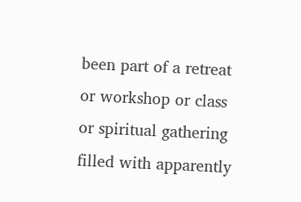been part of a retreat or workshop or class or spiritual gathering filled with apparently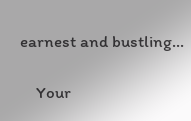earnest and bustling...

    Your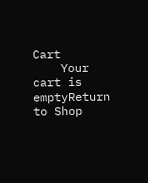Cart
    Your cart is emptyReturn to Shop